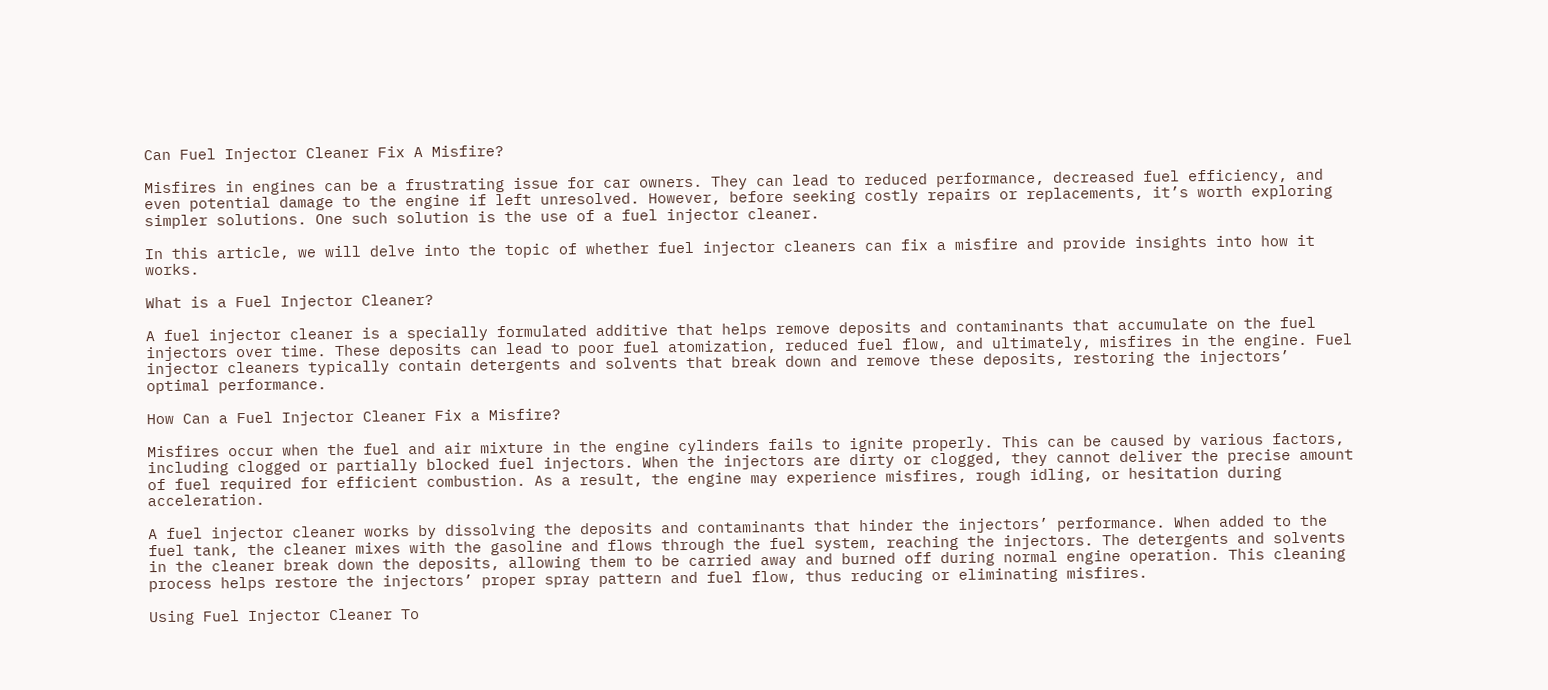Can Fuel Injector Cleaner Fix A Misfire?

Misfires in engines can be a frustrating issue for car owners. They can lead to reduced performance, decreased fuel efficiency, and even potential damage to the engine if left unresolved. However, before seeking costly repairs or replacements, it’s worth exploring simpler solutions. One such solution is the use of a fuel injector cleaner.

In this article, we will delve into the topic of whether fuel injector cleaners can fix a misfire and provide insights into how it works.

What is a Fuel Injector Cleaner?

A fuel injector cleaner is a specially formulated additive that helps remove deposits and contaminants that accumulate on the fuel injectors over time. These deposits can lead to poor fuel atomization, reduced fuel flow, and ultimately, misfires in the engine. Fuel injector cleaners typically contain detergents and solvents that break down and remove these deposits, restoring the injectors’ optimal performance.

How Can a Fuel Injector Cleaner Fix a Misfire?

Misfires occur when the fuel and air mixture in the engine cylinders fails to ignite properly. This can be caused by various factors, including clogged or partially blocked fuel injectors. When the injectors are dirty or clogged, they cannot deliver the precise amount of fuel required for efficient combustion. As a result, the engine may experience misfires, rough idling, or hesitation during acceleration.

A fuel injector cleaner works by dissolving the deposits and contaminants that hinder the injectors’ performance. When added to the fuel tank, the cleaner mixes with the gasoline and flows through the fuel system, reaching the injectors. The detergents and solvents in the cleaner break down the deposits, allowing them to be carried away and burned off during normal engine operation. This cleaning process helps restore the injectors’ proper spray pattern and fuel flow, thus reducing or eliminating misfires.

Using Fuel Injector Cleaner To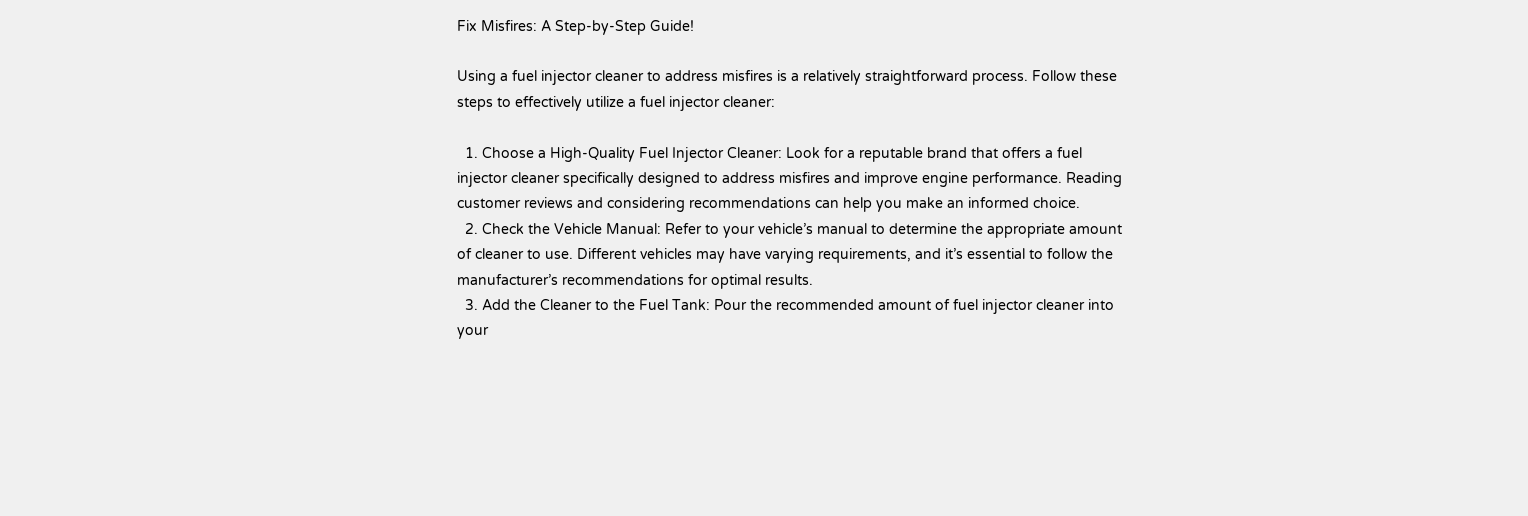Fix Misfires: A Step-by-Step Guide!

Using a fuel injector cleaner to address misfires is a relatively straightforward process. Follow these steps to effectively utilize a fuel injector cleaner:

  1. Choose a High-Quality Fuel Injector Cleaner: Look for a reputable brand that offers a fuel injector cleaner specifically designed to address misfires and improve engine performance. Reading customer reviews and considering recommendations can help you make an informed choice.
  2. Check the Vehicle Manual: Refer to your vehicle’s manual to determine the appropriate amount of cleaner to use. Different vehicles may have varying requirements, and it’s essential to follow the manufacturer’s recommendations for optimal results.
  3. Add the Cleaner to the Fuel Tank: Pour the recommended amount of fuel injector cleaner into your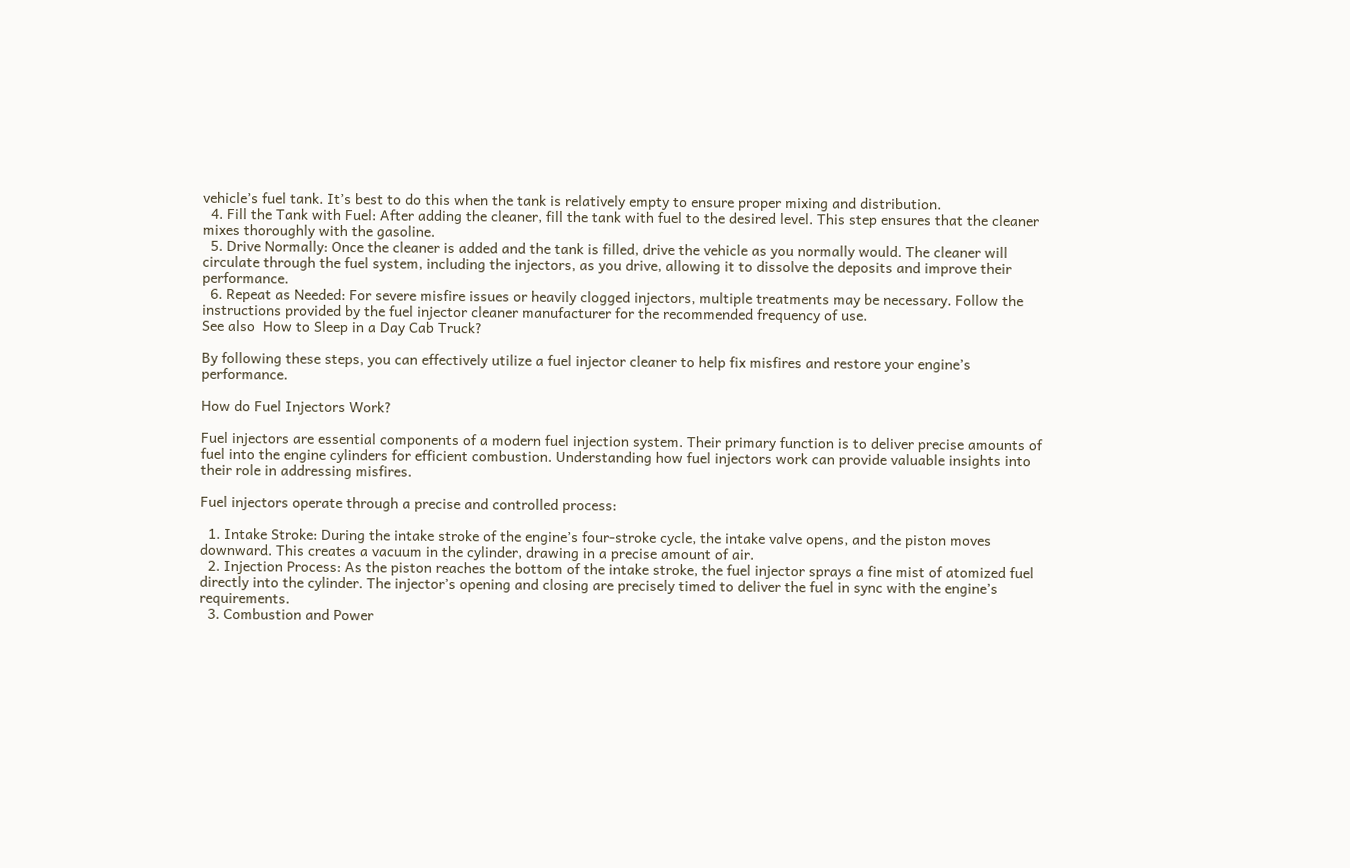vehicle’s fuel tank. It’s best to do this when the tank is relatively empty to ensure proper mixing and distribution.
  4. Fill the Tank with Fuel: After adding the cleaner, fill the tank with fuel to the desired level. This step ensures that the cleaner mixes thoroughly with the gasoline.
  5. Drive Normally: Once the cleaner is added and the tank is filled, drive the vehicle as you normally would. The cleaner will circulate through the fuel system, including the injectors, as you drive, allowing it to dissolve the deposits and improve their performance.
  6. Repeat as Needed: For severe misfire issues or heavily clogged injectors, multiple treatments may be necessary. Follow the instructions provided by the fuel injector cleaner manufacturer for the recommended frequency of use.
See also  How to Sleep in a Day Cab Truck?

By following these steps, you can effectively utilize a fuel injector cleaner to help fix misfires and restore your engine’s performance.

How do Fuel Injectors Work?

Fuel injectors are essential components of a modern fuel injection system. Their primary function is to deliver precise amounts of fuel into the engine cylinders for efficient combustion. Understanding how fuel injectors work can provide valuable insights into their role in addressing misfires.

Fuel injectors operate through a precise and controlled process:

  1. Intake Stroke: During the intake stroke of the engine’s four-stroke cycle, the intake valve opens, and the piston moves downward. This creates a vacuum in the cylinder, drawing in a precise amount of air.
  2. Injection Process: As the piston reaches the bottom of the intake stroke, the fuel injector sprays a fine mist of atomized fuel directly into the cylinder. The injector’s opening and closing are precisely timed to deliver the fuel in sync with the engine’s requirements.
  3. Combustion and Power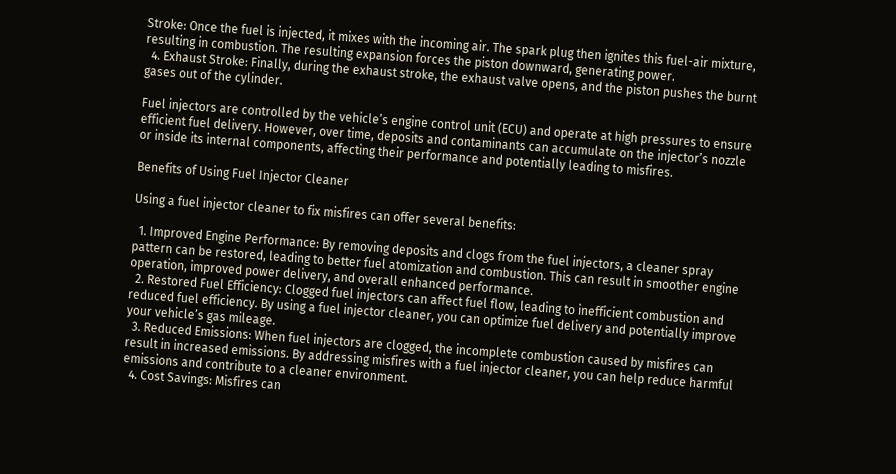Stroke: Once the fuel is injected, it mixes with the incoming air. The spark plug then ignites this fuel-air mixture, resulting in combustion. The resulting expansion forces the piston downward, generating power.
  4. Exhaust Stroke: Finally, during the exhaust stroke, the exhaust valve opens, and the piston pushes the burnt gases out of the cylinder.

Fuel injectors are controlled by the vehicle’s engine control unit (ECU) and operate at high pressures to ensure efficient fuel delivery. However, over time, deposits and contaminants can accumulate on the injector’s nozzle or inside its internal components, affecting their performance and potentially leading to misfires.

Benefits of Using Fuel Injector Cleaner

Using a fuel injector cleaner to fix misfires can offer several benefits:

  1. Improved Engine Performance: By removing deposits and clogs from the fuel injectors, a cleaner spray pattern can be restored, leading to better fuel atomization and combustion. This can result in smoother engine operation, improved power delivery, and overall enhanced performance.
  2. Restored Fuel Efficiency: Clogged fuel injectors can affect fuel flow, leading to inefficient combustion and reduced fuel efficiency. By using a fuel injector cleaner, you can optimize fuel delivery and potentially improve your vehicle’s gas mileage.
  3. Reduced Emissions: When fuel injectors are clogged, the incomplete combustion caused by misfires can result in increased emissions. By addressing misfires with a fuel injector cleaner, you can help reduce harmful emissions and contribute to a cleaner environment.
  4. Cost Savings: Misfires can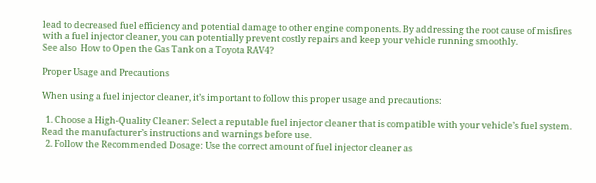lead to decreased fuel efficiency and potential damage to other engine components. By addressing the root cause of misfires with a fuel injector cleaner, you can potentially prevent costly repairs and keep your vehicle running smoothly.
See also  How to Open the Gas Tank on a Toyota RAV4?

Proper Usage and Precautions

When using a fuel injector cleaner, it’s important to follow this proper usage and precautions:

  1. Choose a High-Quality Cleaner: Select a reputable fuel injector cleaner that is compatible with your vehicle’s fuel system. Read the manufacturer’s instructions and warnings before use.
  2. Follow the Recommended Dosage: Use the correct amount of fuel injector cleaner as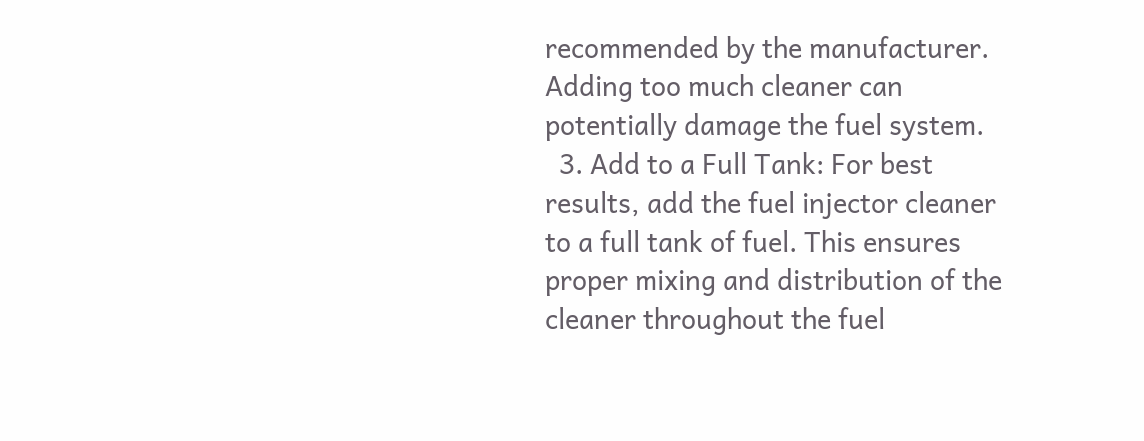recommended by the manufacturer. Adding too much cleaner can potentially damage the fuel system.
  3. Add to a Full Tank: For best results, add the fuel injector cleaner to a full tank of fuel. This ensures proper mixing and distribution of the cleaner throughout the fuel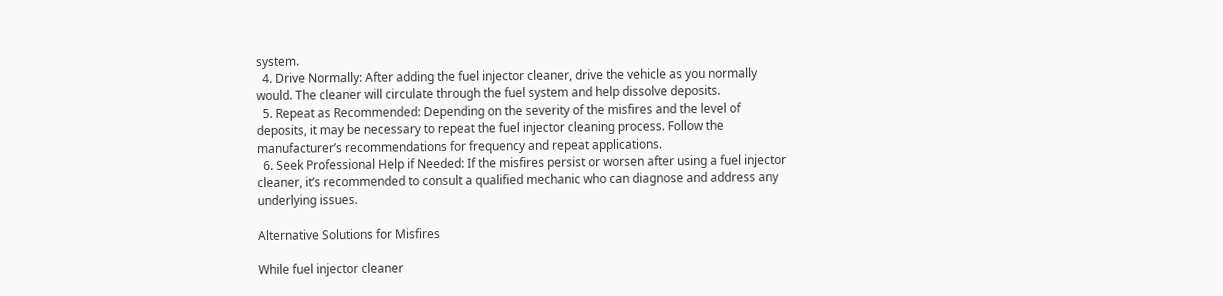system.
  4. Drive Normally: After adding the fuel injector cleaner, drive the vehicle as you normally would. The cleaner will circulate through the fuel system and help dissolve deposits.
  5. Repeat as Recommended: Depending on the severity of the misfires and the level of deposits, it may be necessary to repeat the fuel injector cleaning process. Follow the manufacturer’s recommendations for frequency and repeat applications.
  6. Seek Professional Help if Needed: If the misfires persist or worsen after using a fuel injector cleaner, it’s recommended to consult a qualified mechanic who can diagnose and address any underlying issues.

Alternative Solutions for Misfires

While fuel injector cleaner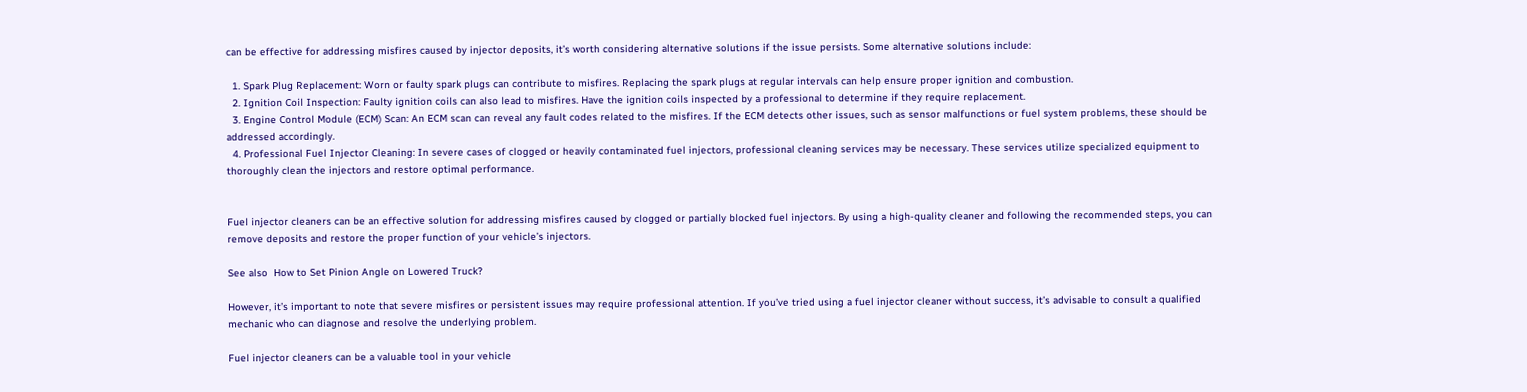can be effective for addressing misfires caused by injector deposits, it’s worth considering alternative solutions if the issue persists. Some alternative solutions include:

  1. Spark Plug Replacement: Worn or faulty spark plugs can contribute to misfires. Replacing the spark plugs at regular intervals can help ensure proper ignition and combustion.
  2. Ignition Coil Inspection: Faulty ignition coils can also lead to misfires. Have the ignition coils inspected by a professional to determine if they require replacement.
  3. Engine Control Module (ECM) Scan: An ECM scan can reveal any fault codes related to the misfires. If the ECM detects other issues, such as sensor malfunctions or fuel system problems, these should be addressed accordingly.
  4. Professional Fuel Injector Cleaning: In severe cases of clogged or heavily contaminated fuel injectors, professional cleaning services may be necessary. These services utilize specialized equipment to thoroughly clean the injectors and restore optimal performance.


Fuel injector cleaners can be an effective solution for addressing misfires caused by clogged or partially blocked fuel injectors. By using a high-quality cleaner and following the recommended steps, you can remove deposits and restore the proper function of your vehicle’s injectors.

See also  How to Set Pinion Angle on Lowered Truck?

However, it’s important to note that severe misfires or persistent issues may require professional attention. If you’ve tried using a fuel injector cleaner without success, it’s advisable to consult a qualified mechanic who can diagnose and resolve the underlying problem.

Fuel injector cleaners can be a valuable tool in your vehicle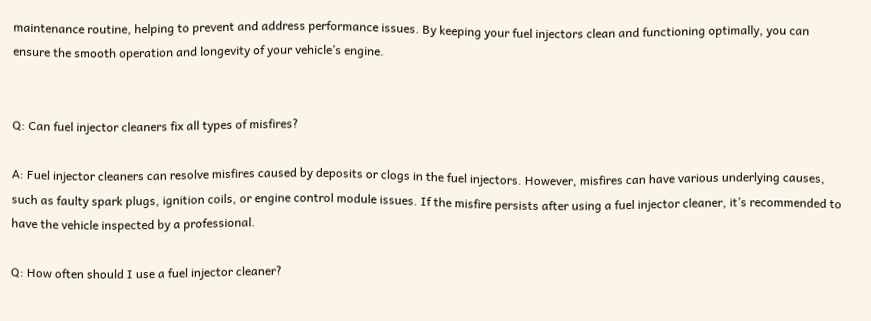maintenance routine, helping to prevent and address performance issues. By keeping your fuel injectors clean and functioning optimally, you can ensure the smooth operation and longevity of your vehicle’s engine.


Q: Can fuel injector cleaners fix all types of misfires?

A: Fuel injector cleaners can resolve misfires caused by deposits or clogs in the fuel injectors. However, misfires can have various underlying causes, such as faulty spark plugs, ignition coils, or engine control module issues. If the misfire persists after using a fuel injector cleaner, it’s recommended to have the vehicle inspected by a professional.

Q: How often should I use a fuel injector cleaner?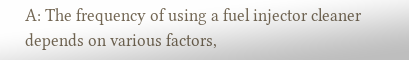A: The frequency of using a fuel injector cleaner depends on various factors,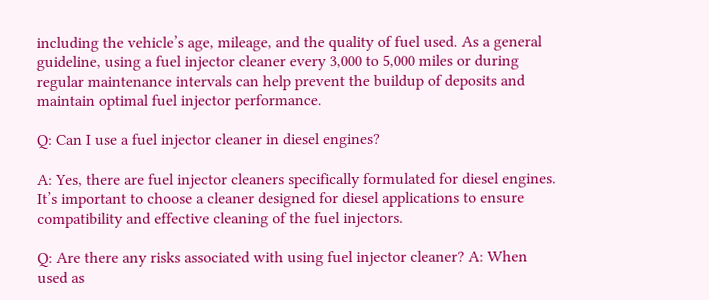including the vehicle’s age, mileage, and the quality of fuel used. As a general guideline, using a fuel injector cleaner every 3,000 to 5,000 miles or during regular maintenance intervals can help prevent the buildup of deposits and maintain optimal fuel injector performance.

Q: Can I use a fuel injector cleaner in diesel engines?

A: Yes, there are fuel injector cleaners specifically formulated for diesel engines. It’s important to choose a cleaner designed for diesel applications to ensure compatibility and effective cleaning of the fuel injectors.

Q: Are there any risks associated with using fuel injector cleaner? A: When used as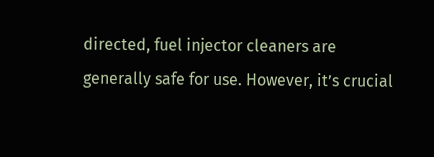directed, fuel injector cleaners are generally safe for use. However, it’s crucial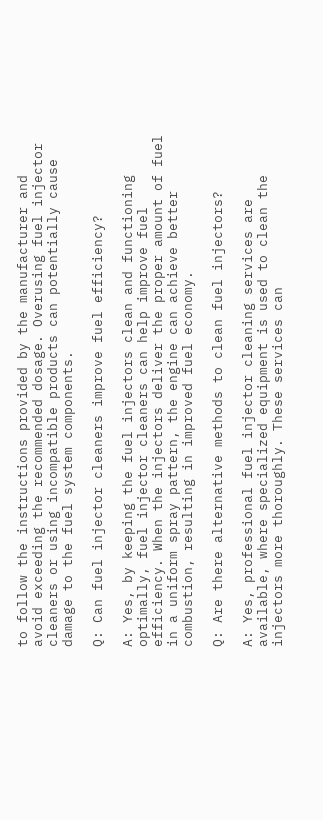to follow the instructions provided by the manufacturer and avoid exceeding the recommended dosage. Overusing fuel injector cleaners or using incompatible products can potentially cause damage to the fuel system components.

Q: Can fuel injector cleaners improve fuel efficiency?

A: Yes, by keeping the fuel injectors clean and functioning optimally, fuel injector cleaners can help improve fuel efficiency. When the injectors deliver the proper amount of fuel in a uniform spray pattern, the engine can achieve better combustion, resulting in improved fuel economy.

Q: Are there alternative methods to clean fuel injectors?

A: Yes, professional fuel injector cleaning services are available, where specialized equipment is used to clean the injectors more thoroughly. These services can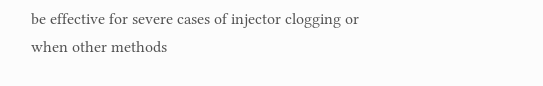be effective for severe cases of injector clogging or when other methods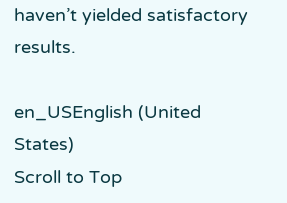haven’t yielded satisfactory results.

en_USEnglish (United States)
Scroll to Top